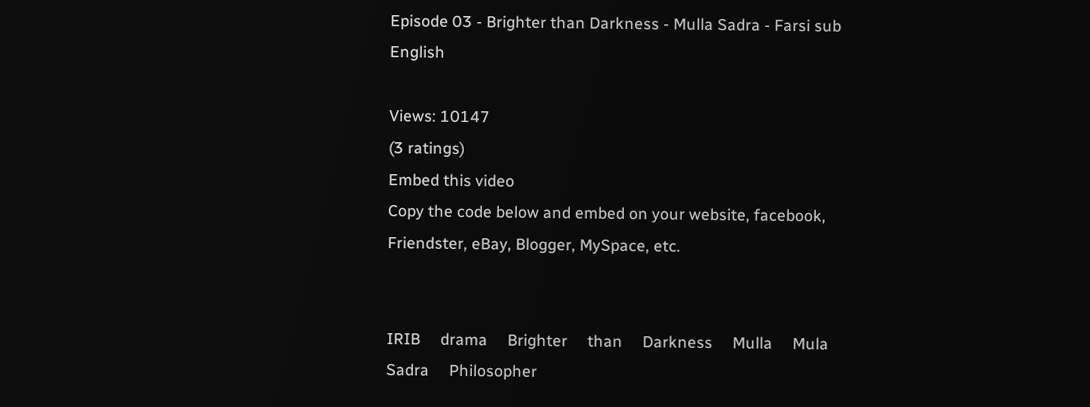Episode 03 - Brighter than Darkness - Mulla Sadra - Farsi sub English

Views: 10147
(3 ratings)
Embed this video
Copy the code below and embed on your website, facebook, Friendster, eBay, Blogger, MySpace, etc.


IRIB     drama     Brighter     than     Darkness     Mulla     Mula     Sadra     Philosopher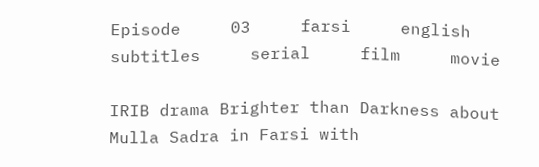Episode     03     farsi     english     subtitles     serial     film     movie

IRIB drama Brighter than Darkness about Mulla Sadra in Farsi with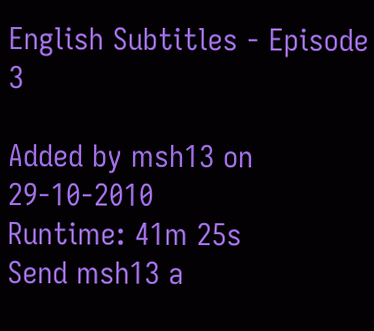English Subtitles - Episode 3

Added by msh13 on 29-10-2010
Runtime: 41m 25s
Send msh13 a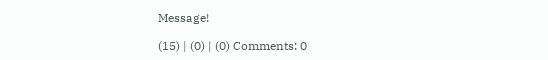Message!

(15) | (0) | (0) Comments: 0